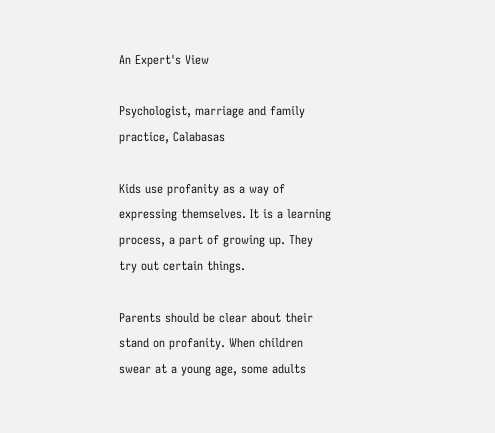An Expert's View

Psychologist, marriage and family practice, Calabasas

Kids use profanity as a way of expressing themselves. It is a learning process, a part of growing up. They try out certain things.

Parents should be clear about their stand on profanity. When children swear at a young age, some adults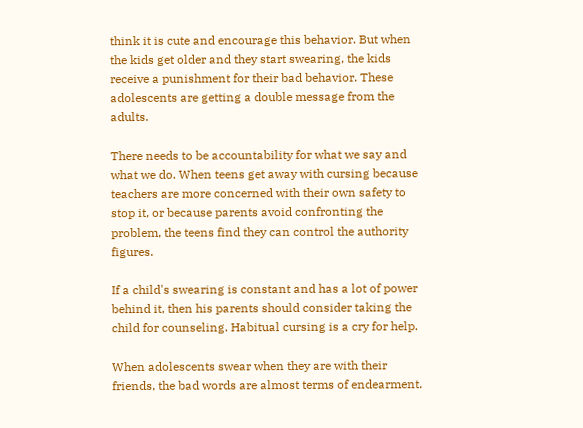think it is cute and encourage this behavior. But when the kids get older and they start swearing, the kids receive a punishment for their bad behavior. These adolescents are getting a double message from the adults.

There needs to be accountability for what we say and what we do. When teens get away with cursing because teachers are more concerned with their own safety to stop it, or because parents avoid confronting the problem, the teens find they can control the authority figures.

If a child's swearing is constant and has a lot of power behind it, then his parents should consider taking the child for counseling. Habitual cursing is a cry for help.

When adolescents swear when they are with their friends, the bad words are almost terms of endearment.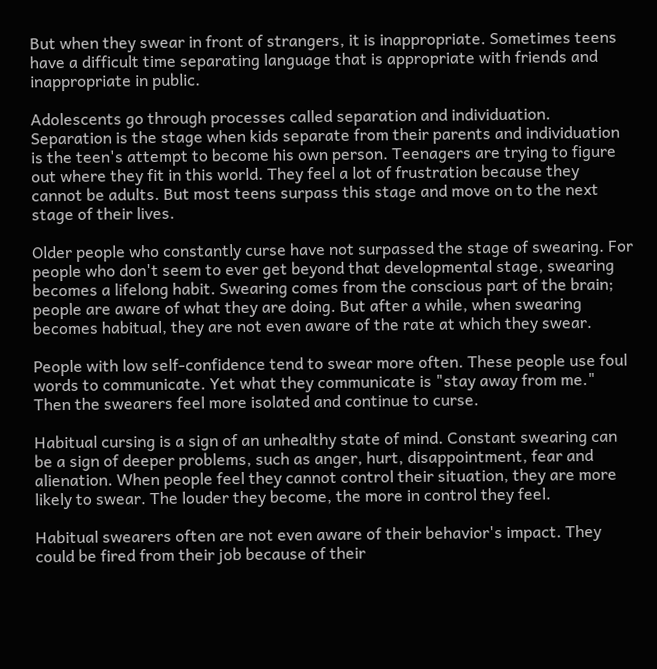But when they swear in front of strangers, it is inappropriate. Sometimes teens have a difficult time separating language that is appropriate with friends and inappropriate in public.

Adolescents go through processes called separation and individuation. Separation is the stage when kids separate from their parents and individuation is the teen's attempt to become his own person. Teenagers are trying to figure out where they fit in this world. They feel a lot of frustration because they cannot be adults. But most teens surpass this stage and move on to the next stage of their lives.

Older people who constantly curse have not surpassed the stage of swearing. For people who don't seem to ever get beyond that developmental stage, swearing becomes a lifelong habit. Swearing comes from the conscious part of the brain; people are aware of what they are doing. But after a while, when swearing becomes habitual, they are not even aware of the rate at which they swear.

People with low self-confidence tend to swear more often. These people use foul words to communicate. Yet what they communicate is "stay away from me." Then the swearers feel more isolated and continue to curse.

Habitual cursing is a sign of an unhealthy state of mind. Constant swearing can be a sign of deeper problems, such as anger, hurt, disappointment, fear and alienation. When people feel they cannot control their situation, they are more likely to swear. The louder they become, the more in control they feel.

Habitual swearers often are not even aware of their behavior's impact. They could be fired from their job because of their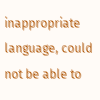inappropriate language, could not be able to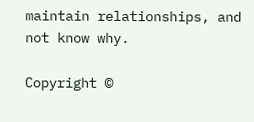maintain relationships, and not know why.

Copyright ©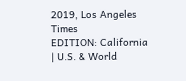2019, Los Angeles Times
EDITION: California | U.S. & World